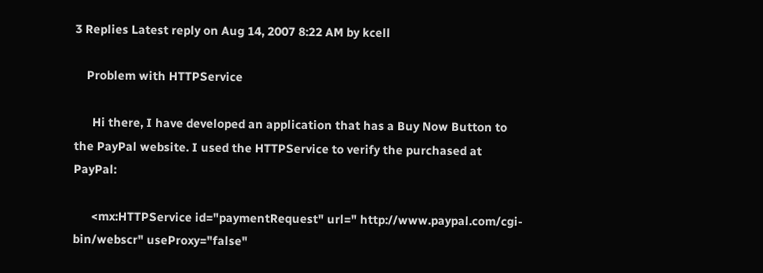3 Replies Latest reply on Aug 14, 2007 8:22 AM by kcell

    Problem with HTTPService

      Hi there, I have developed an application that has a Buy Now Button to the PayPal website. I used the HTTPService to verify the purchased at PayPal:

      <mx:HTTPService id="paymentRequest" url=" http://www.paypal.com/cgi-bin/webscr" useProxy="false"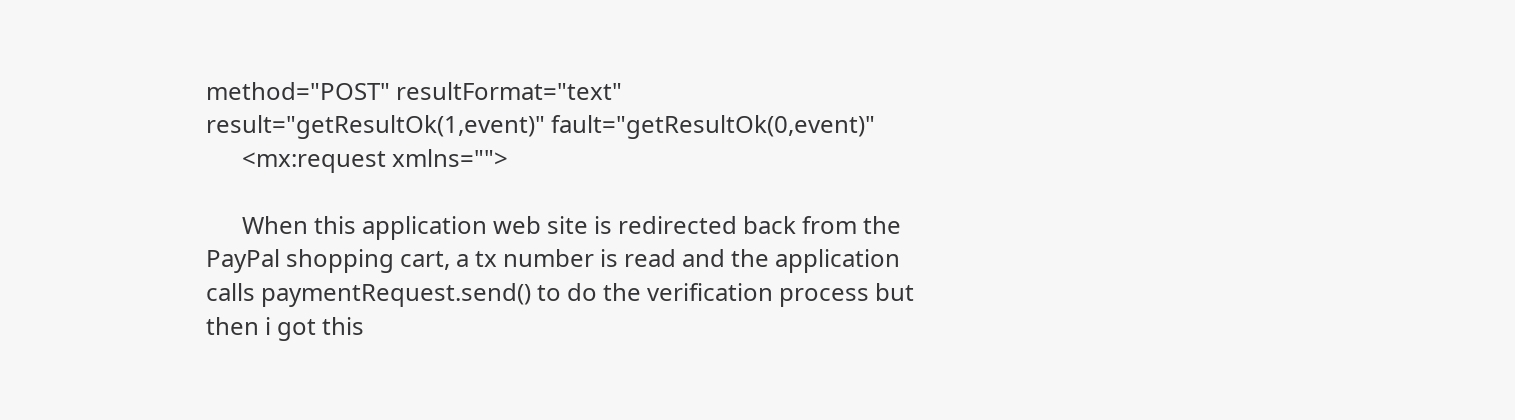method="POST" resultFormat="text" result="getResultOk(1,event)" fault="getResultOk(0,event)"
      <mx:request xmlns="">

      When this application web site is redirected back from the PayPal shopping cart, a tx number is read and the application calls paymentRequest.send() to do the verification process but then i got this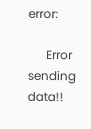error:

      Error sending data!!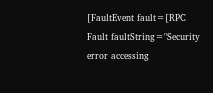[FaultEvent fault=[RPC Fault faultString="Security error accessing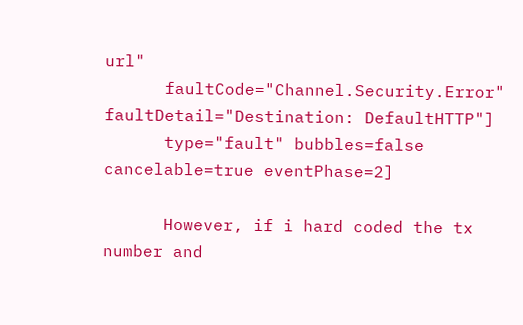url"
      faultCode="Channel.Security.Error" faultDetail="Destination: DefaultHTTP"]
      type="fault" bubbles=false cancelable=true eventPhase=2]

      However, if i hard coded the tx number and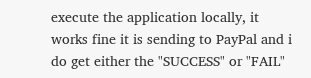execute the application locally, it works fine it is sending to PayPal and i do get either the "SUCCESS" or "FAIL"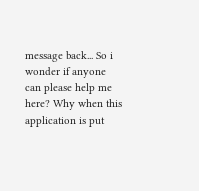message back... So i wonder if anyone can please help me here? Why when this application is put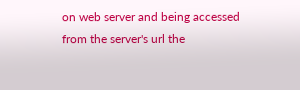on web server and being accessed from the server's url the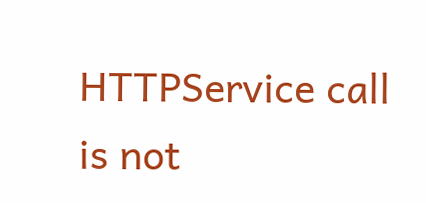HTTPService call is not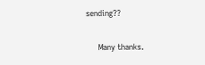sending??

      Many thanks.